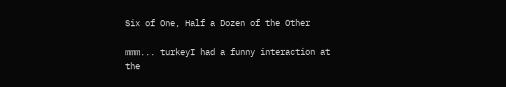Six of One, Half a Dozen of the Other

mmm... turkeyI had a funny interaction at the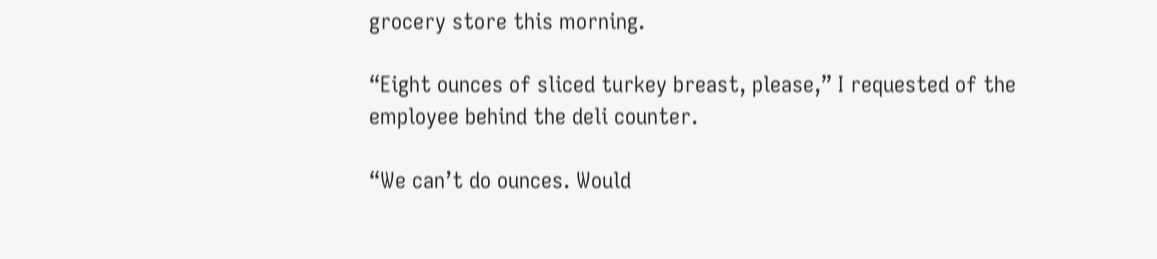grocery store this morning.

“Eight ounces of sliced turkey breast, please,” I requested of the employee behind the deli counter.

“We can’t do ounces. Would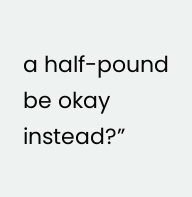a half-pound be okay instead?”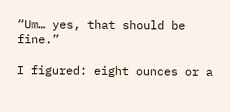“Um… yes, that should be fine.”

I figured: eight ounces or a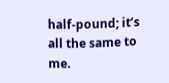half-pound; it’s all the same to me.